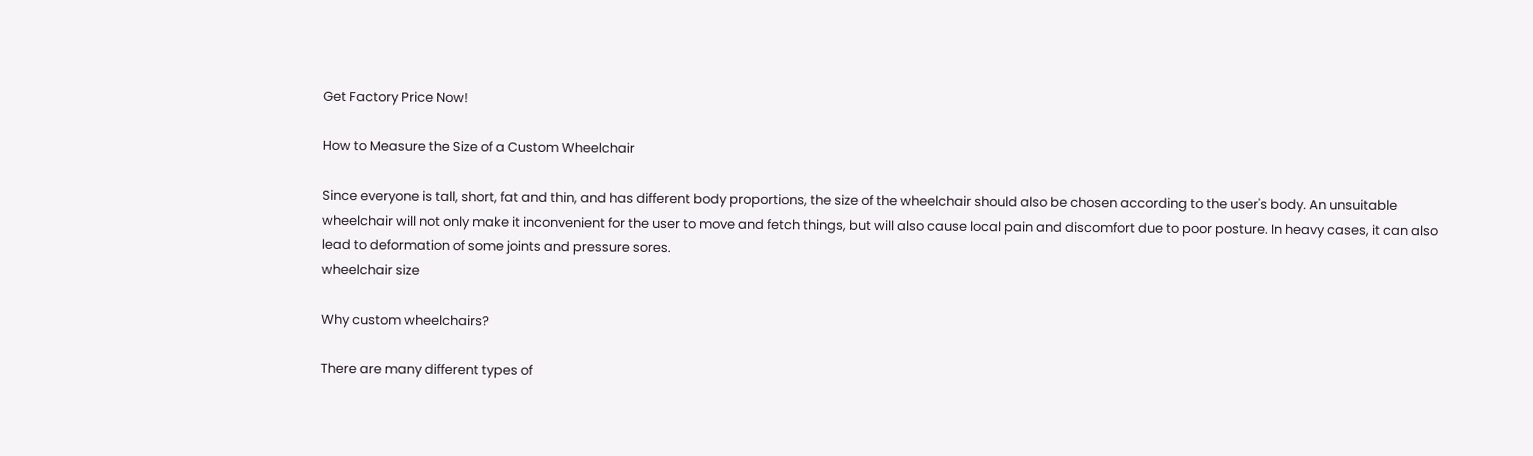Get Factory Price Now!

How to Measure the Size of a Custom Wheelchair

Since everyone is tall, short, fat and thin, and has different body proportions, the size of the wheelchair should also be chosen according to the user's body. An unsuitable wheelchair will not only make it inconvenient for the user to move and fetch things, but will also cause local pain and discomfort due to poor posture. In heavy cases, it can also lead to deformation of some joints and pressure sores.
wheelchair size

Why custom wheelchairs?

There are many different types of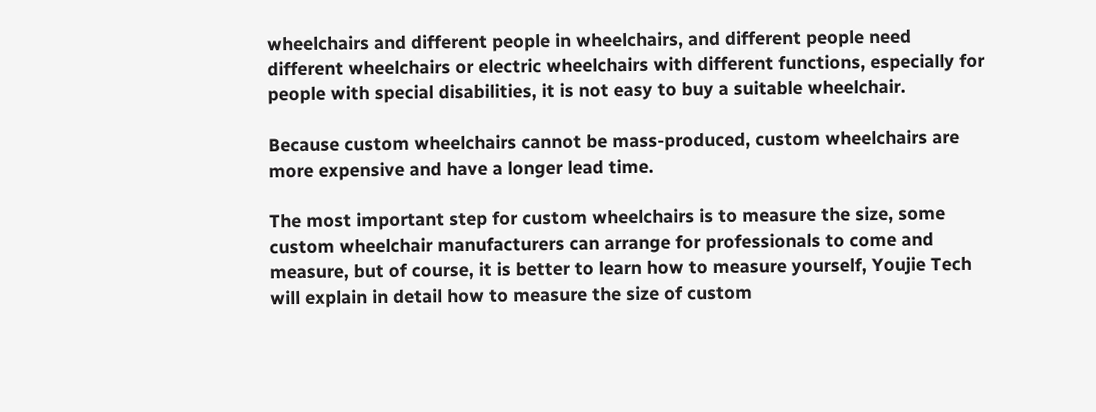wheelchairs and different people in wheelchairs, and different people need different wheelchairs or electric wheelchairs with different functions, especially for people with special disabilities, it is not easy to buy a suitable wheelchair.

Because custom wheelchairs cannot be mass-produced, custom wheelchairs are more expensive and have a longer lead time.

The most important step for custom wheelchairs is to measure the size, some custom wheelchair manufacturers can arrange for professionals to come and measure, but of course, it is better to learn how to measure yourself, Youjie Tech will explain in detail how to measure the size of custom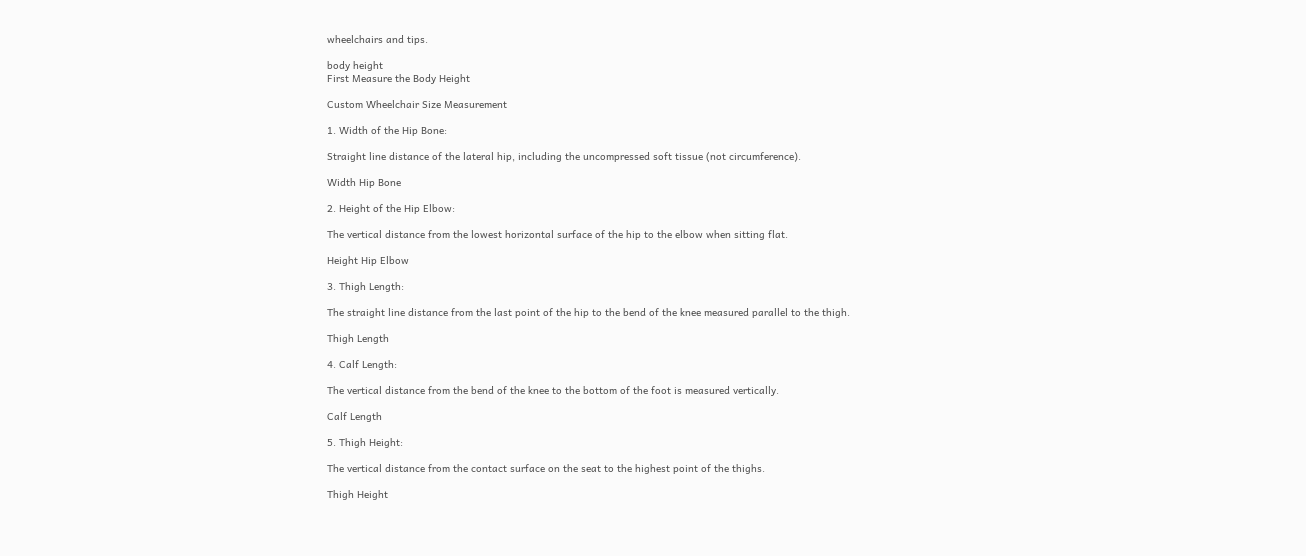wheelchairs and tips.

body height
First Measure the Body Height

Custom Wheelchair Size Measurement

1. Width of the Hip Bone:

Straight line distance of the lateral hip, including the uncompressed soft tissue (not circumference).

Width Hip Bone

2. Height of the Hip Elbow:

The vertical distance from the lowest horizontal surface of the hip to the elbow when sitting flat.

Height Hip Elbow

3. Thigh Length:

The straight line distance from the last point of the hip to the bend of the knee measured parallel to the thigh.

Thigh Length

4. Calf Length:

The vertical distance from the bend of the knee to the bottom of the foot is measured vertically.

Calf Length

5. Thigh Height:

The vertical distance from the contact surface on the seat to the highest point of the thighs.

Thigh Height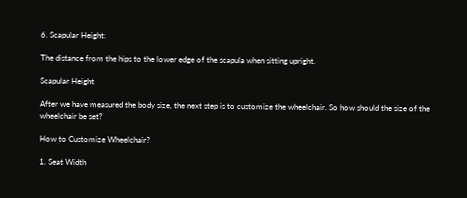6. Scapular Height:

The distance from the hips to the lower edge of the scapula when sitting upright.

Scapular Height

After we have measured the body size, the next step is to customize the wheelchair. So how should the size of the wheelchair be set?

How to Customize Wheelchair?

1. Seat Width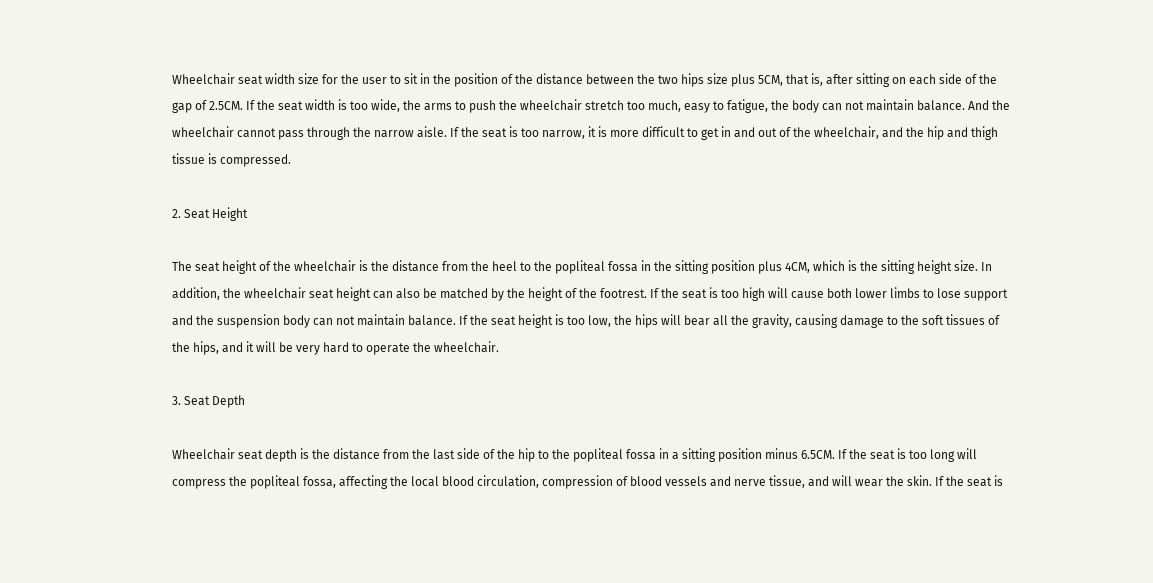Wheelchair seat width size for the user to sit in the position of the distance between the two hips size plus 5CM, that is, after sitting on each side of the gap of 2.5CM. If the seat width is too wide, the arms to push the wheelchair stretch too much, easy to fatigue, the body can not maintain balance. And the wheelchair cannot pass through the narrow aisle. If the seat is too narrow, it is more difficult to get in and out of the wheelchair, and the hip and thigh tissue is compressed.

2. Seat Height

The seat height of the wheelchair is the distance from the heel to the popliteal fossa in the sitting position plus 4CM, which is the sitting height size. In addition, the wheelchair seat height can also be matched by the height of the footrest. If the seat is too high will cause both lower limbs to lose support and the suspension body can not maintain balance. If the seat height is too low, the hips will bear all the gravity, causing damage to the soft tissues of the hips, and it will be very hard to operate the wheelchair.

3. Seat Depth

Wheelchair seat depth is the distance from the last side of the hip to the popliteal fossa in a sitting position minus 6.5CM. If the seat is too long will compress the popliteal fossa, affecting the local blood circulation, compression of blood vessels and nerve tissue, and will wear the skin. If the seat is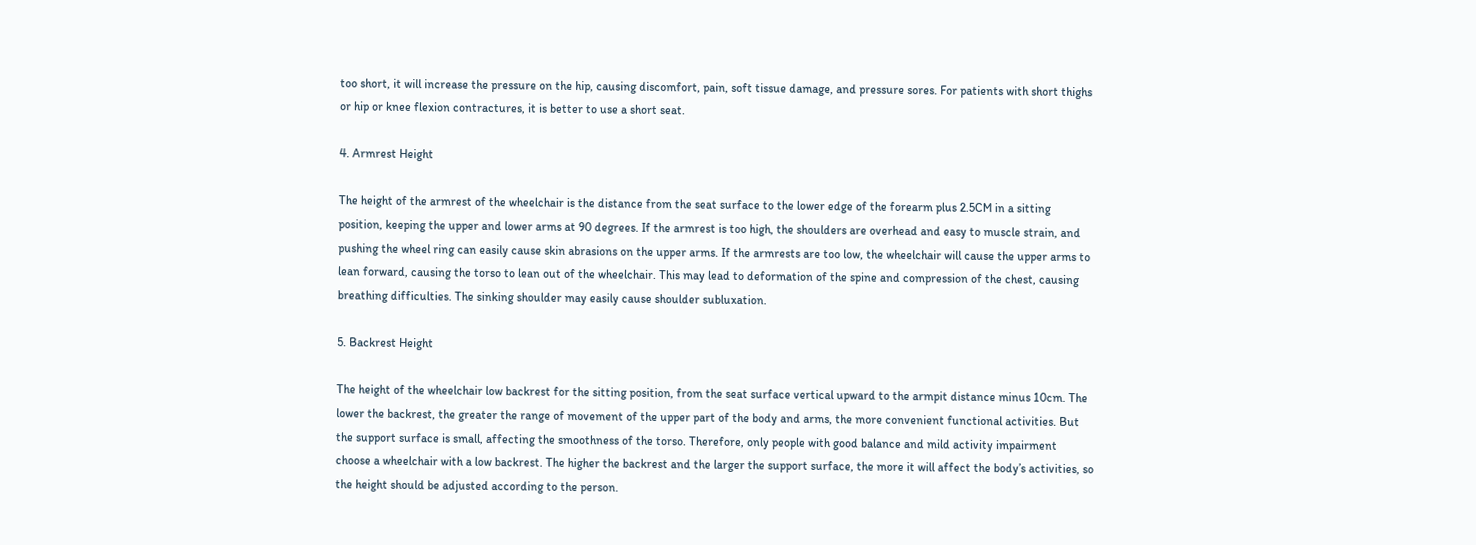too short, it will increase the pressure on the hip, causing discomfort, pain, soft tissue damage, and pressure sores. For patients with short thighs or hip or knee flexion contractures, it is better to use a short seat.

4. Armrest Height

The height of the armrest of the wheelchair is the distance from the seat surface to the lower edge of the forearm plus 2.5CM in a sitting position, keeping the upper and lower arms at 90 degrees. If the armrest is too high, the shoulders are overhead and easy to muscle strain, and pushing the wheel ring can easily cause skin abrasions on the upper arms. If the armrests are too low, the wheelchair will cause the upper arms to lean forward, causing the torso to lean out of the wheelchair. This may lead to deformation of the spine and compression of the chest, causing breathing difficulties. The sinking shoulder may easily cause shoulder subluxation.

5. Backrest Height

The height of the wheelchair low backrest for the sitting position, from the seat surface vertical upward to the armpit distance minus 10cm. The lower the backrest, the greater the range of movement of the upper part of the body and arms, the more convenient functional activities. But the support surface is small, affecting the smoothness of the torso. Therefore, only people with good balance and mild activity impairment choose a wheelchair with a low backrest. The higher the backrest and the larger the support surface, the more it will affect the body’s activities, so the height should be adjusted according to the person.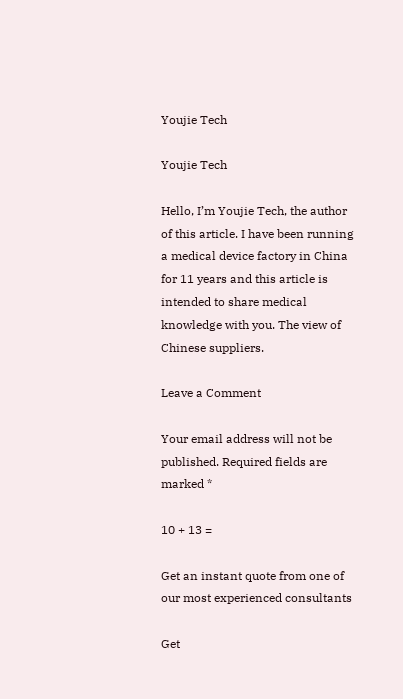Youjie Tech

Youjie Tech

Hello, I’m Youjie Tech, the author of this article. I have been running a medical device factory in China for 11 years and this article is intended to share medical knowledge with you. The view of Chinese suppliers.

Leave a Comment

Your email address will not be published. Required fields are marked *

10 + 13 =

Get an instant quote from one of our most experienced consultants

Get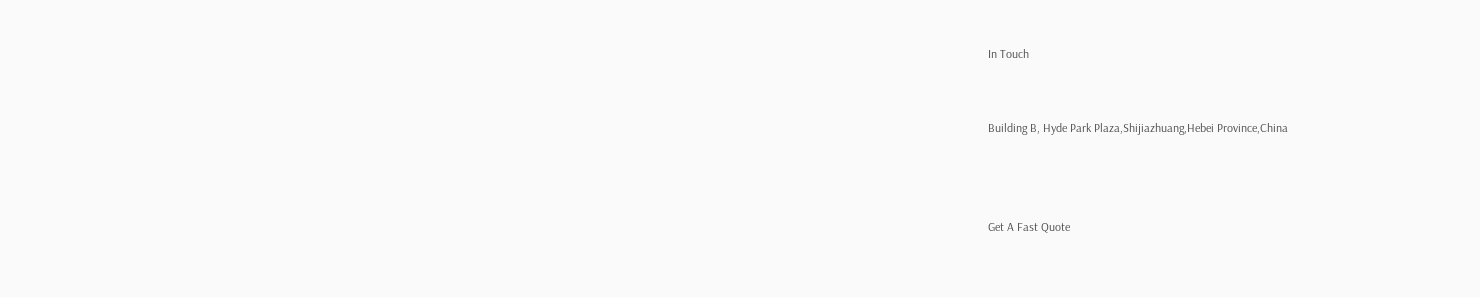In Touch


Building B, Hyde Park Plaza,Shijiazhuang,Hebei Province,China



Get A Fast Quote